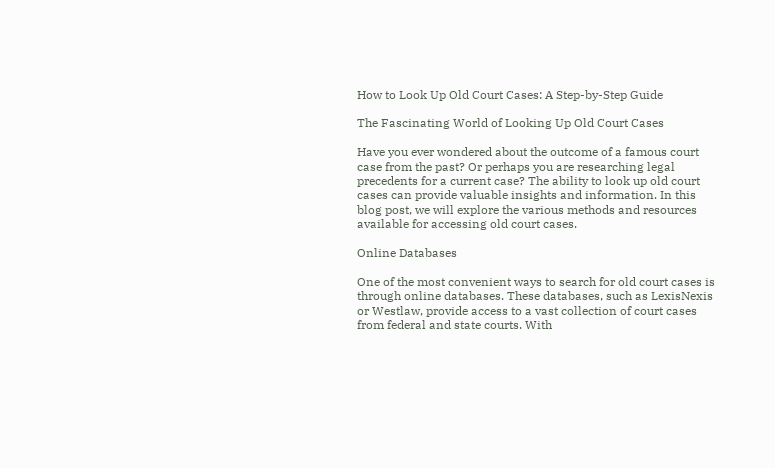How to Look Up Old Court Cases: A Step-by-Step Guide

The Fascinating World of Looking Up Old Court Cases

Have you ever wondered about the outcome of a famous court case from the past? Or perhaps you are researching legal precedents for a current case? The ability to look up old court cases can provide valuable insights and information. In this blog post, we will explore the various methods and resources available for accessing old court cases.

Online Databases

One of the most convenient ways to search for old court cases is through online databases. These databases, such as LexisNexis or Westlaw, provide access to a vast collection of court cases from federal and state courts. With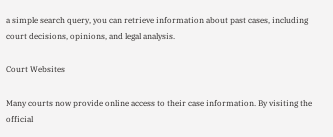a simple search query, you can retrieve information about past cases, including court decisions, opinions, and legal analysis.

Court Websites

Many courts now provide online access to their case information. By visiting the official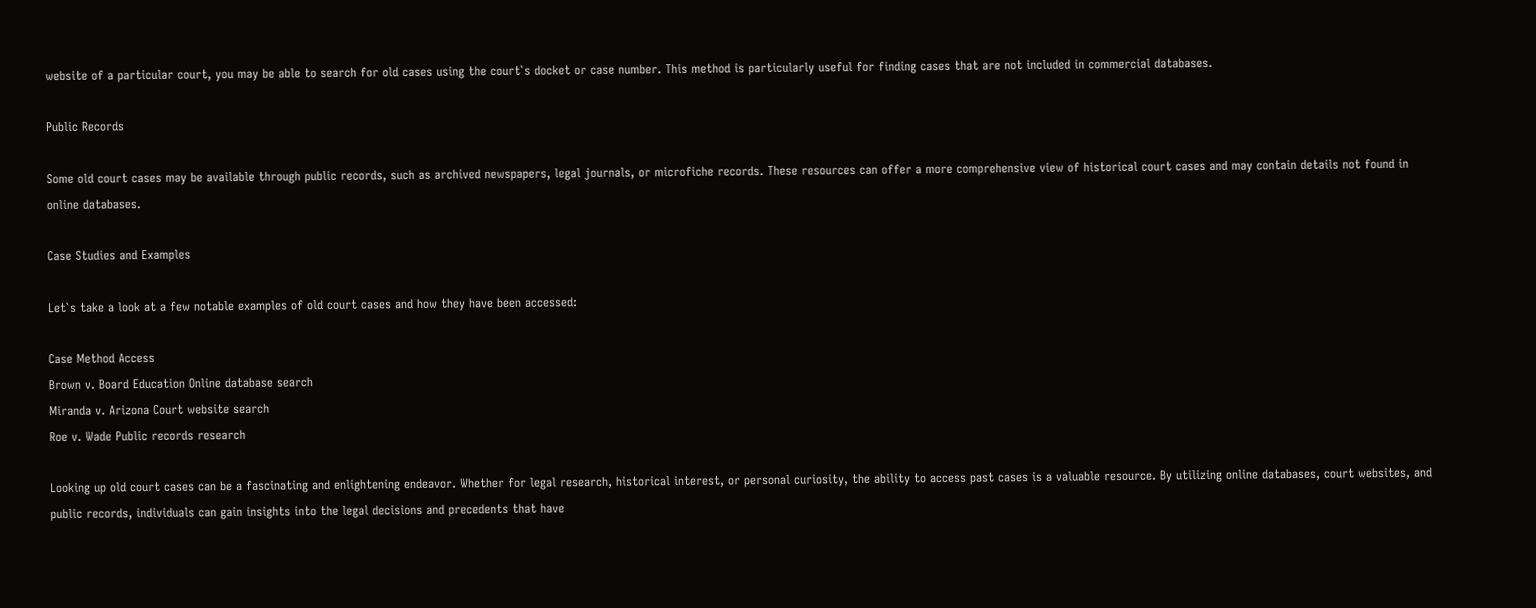website of a particular court, you may be able to search for old cases using the court`s docket or case number. This method is particularly useful for finding cases that are not included in commercial databases.

Public Records

Some old court cases may be available through public records, such as archived newspapers, legal journals, or microfiche records. These resources can offer a more comprehensive view of historical court cases and may contain details not found in online databases.

Case Studies and Examples

Let`s take a look at a few notable examples of old court cases and how they have been accessed:

Case Method Access
Brown v. Board Education Online database search
Miranda v. Arizona Court website search
Roe v. Wade Public records research

Looking up old court cases can be a fascinating and enlightening endeavor. Whether for legal research, historical interest, or personal curiosity, the ability to access past cases is a valuable resource. By utilizing online databases, court websites, and public records, individuals can gain insights into the legal decisions and precedents that have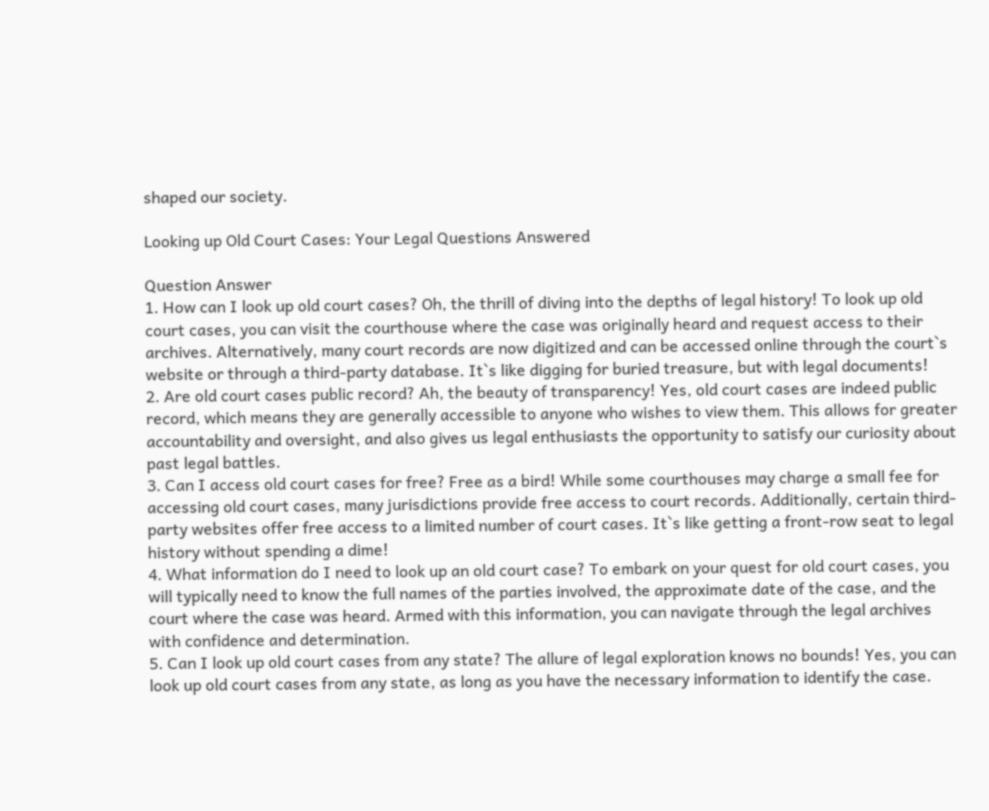shaped our society.

Looking up Old Court Cases: Your Legal Questions Answered

Question Answer
1. How can I look up old court cases? Oh, the thrill of diving into the depths of legal history! To look up old court cases, you can visit the courthouse where the case was originally heard and request access to their archives. Alternatively, many court records are now digitized and can be accessed online through the court`s website or through a third-party database. It`s like digging for buried treasure, but with legal documents!
2. Are old court cases public record? Ah, the beauty of transparency! Yes, old court cases are indeed public record, which means they are generally accessible to anyone who wishes to view them. This allows for greater accountability and oversight, and also gives us legal enthusiasts the opportunity to satisfy our curiosity about past legal battles.
3. Can I access old court cases for free? Free as a bird! While some courthouses may charge a small fee for accessing old court cases, many jurisdictions provide free access to court records. Additionally, certain third-party websites offer free access to a limited number of court cases. It`s like getting a front-row seat to legal history without spending a dime!
4. What information do I need to look up an old court case? To embark on your quest for old court cases, you will typically need to know the full names of the parties involved, the approximate date of the case, and the court where the case was heard. Armed with this information, you can navigate through the legal archives with confidence and determination.
5. Can I look up old court cases from any state? The allure of legal exploration knows no bounds! Yes, you can look up old court cases from any state, as long as you have the necessary information to identify the case.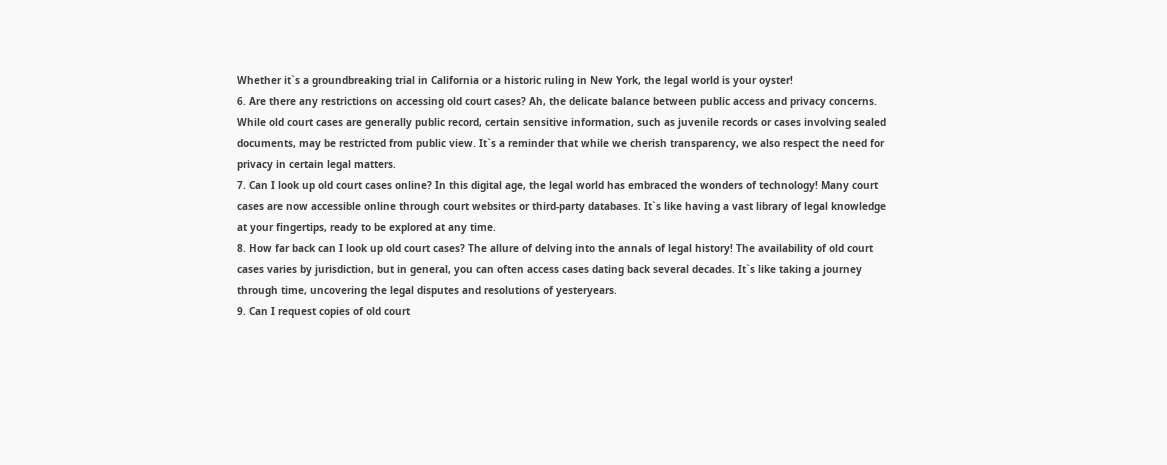Whether it`s a groundbreaking trial in California or a historic ruling in New York, the legal world is your oyster!
6. Are there any restrictions on accessing old court cases? Ah, the delicate balance between public access and privacy concerns. While old court cases are generally public record, certain sensitive information, such as juvenile records or cases involving sealed documents, may be restricted from public view. It`s a reminder that while we cherish transparency, we also respect the need for privacy in certain legal matters.
7. Can I look up old court cases online? In this digital age, the legal world has embraced the wonders of technology! Many court cases are now accessible online through court websites or third-party databases. It`s like having a vast library of legal knowledge at your fingertips, ready to be explored at any time.
8. How far back can I look up old court cases? The allure of delving into the annals of legal history! The availability of old court cases varies by jurisdiction, but in general, you can often access cases dating back several decades. It`s like taking a journey through time, uncovering the legal disputes and resolutions of yesteryears.
9. Can I request copies of old court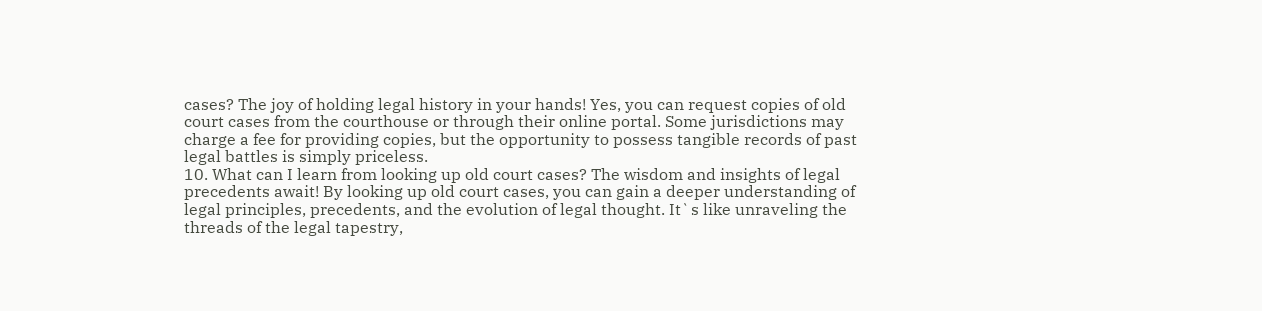cases? The joy of holding legal history in your hands! Yes, you can request copies of old court cases from the courthouse or through their online portal. Some jurisdictions may charge a fee for providing copies, but the opportunity to possess tangible records of past legal battles is simply priceless.
10. What can I learn from looking up old court cases? The wisdom and insights of legal precedents await! By looking up old court cases, you can gain a deeper understanding of legal principles, precedents, and the evolution of legal thought. It`s like unraveling the threads of the legal tapestry,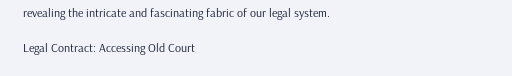revealing the intricate and fascinating fabric of our legal system.

Legal Contract: Accessing Old Court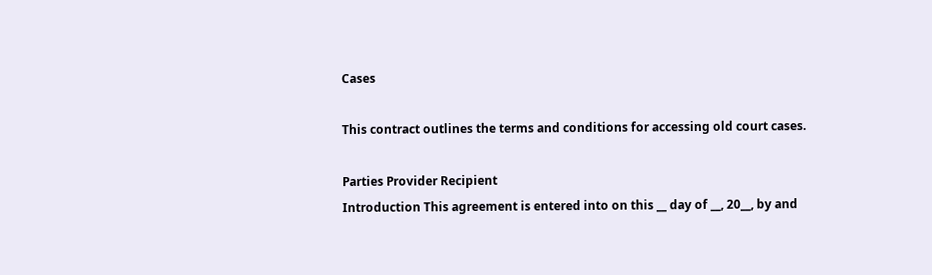Cases

This contract outlines the terms and conditions for accessing old court cases.

Parties Provider Recipient
Introduction This agreement is entered into on this __ day of __, 20__, by and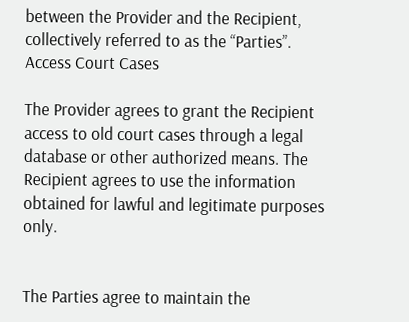between the Provider and the Recipient, collectively referred to as the “Parties”.
Access Court Cases

The Provider agrees to grant the Recipient access to old court cases through a legal database or other authorized means. The Recipient agrees to use the information obtained for lawful and legitimate purposes only.


The Parties agree to maintain the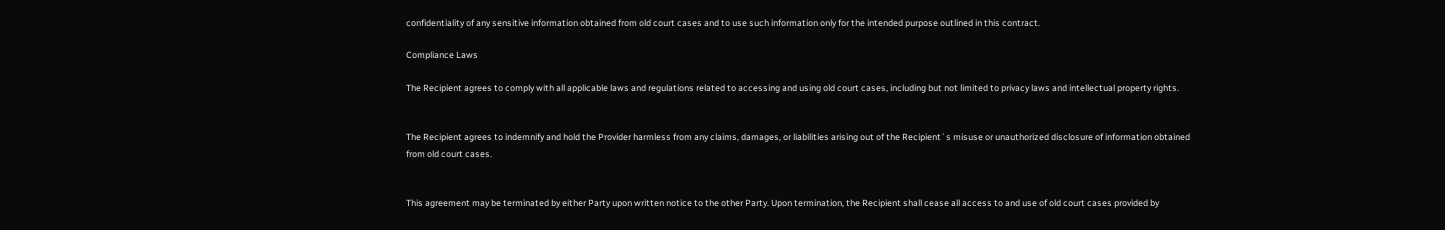confidentiality of any sensitive information obtained from old court cases and to use such information only for the intended purpose outlined in this contract.

Compliance Laws

The Recipient agrees to comply with all applicable laws and regulations related to accessing and using old court cases, including but not limited to privacy laws and intellectual property rights.


The Recipient agrees to indemnify and hold the Provider harmless from any claims, damages, or liabilities arising out of the Recipient`s misuse or unauthorized disclosure of information obtained from old court cases.


This agreement may be terminated by either Party upon written notice to the other Party. Upon termination, the Recipient shall cease all access to and use of old court cases provided by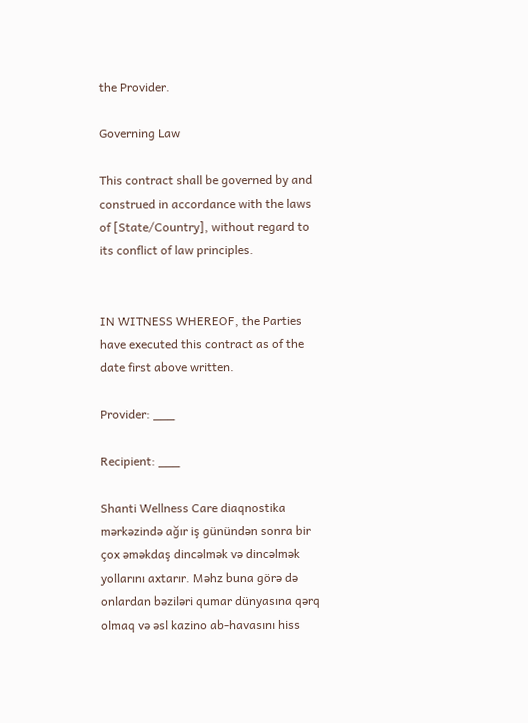the Provider.

Governing Law

This contract shall be governed by and construed in accordance with the laws of [State/Country], without regard to its conflict of law principles.


IN WITNESS WHEREOF, the Parties have executed this contract as of the date first above written.

Provider: ___

Recipient: ___

Shanti Wellness Care diaqnostika mərkəzində ağır iş günündən sonra bir çox əməkdaş dincəlmək və dincəlmək yollarını axtarır. Məhz buna görə də onlardan bəziləri qumar dünyasına qərq olmaq və əsl kazino ab-havasını hiss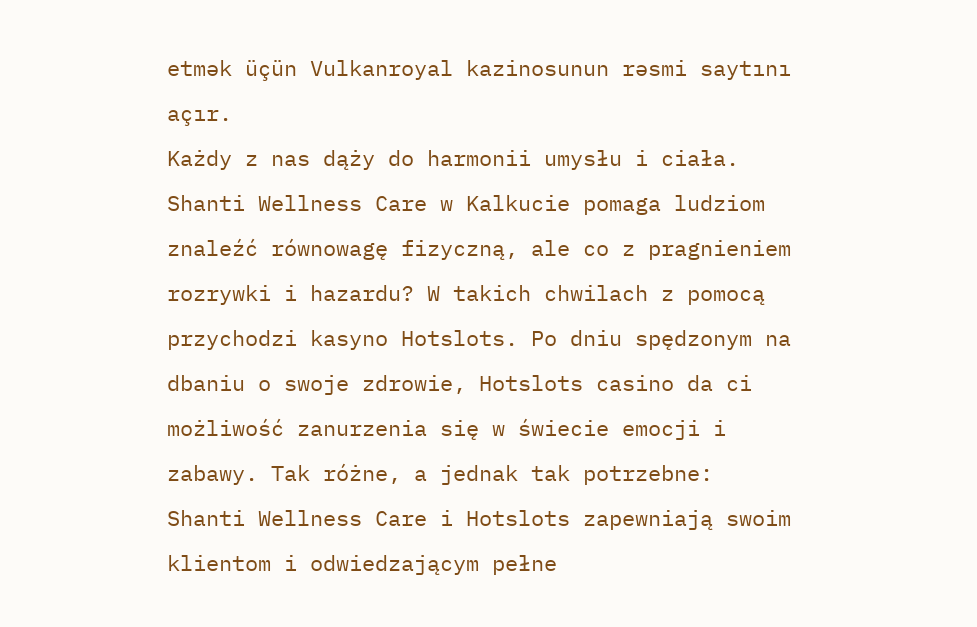etmək üçün Vulkanroyal kazinosunun rəsmi saytını açır.
Każdy z nas dąży do harmonii umysłu i ciała. Shanti Wellness Care w Kalkucie pomaga ludziom znaleźć równowagę fizyczną, ale co z pragnieniem rozrywki i hazardu? W takich chwilach z pomocą przychodzi kasyno Hotslots. Po dniu spędzonym na dbaniu o swoje zdrowie, Hotslots casino da ci możliwość zanurzenia się w świecie emocji i zabawy. Tak różne, a jednak tak potrzebne: Shanti Wellness Care i Hotslots zapewniają swoim klientom i odwiedzającym pełne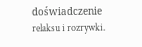doświadczenie relaksu i rozrywki.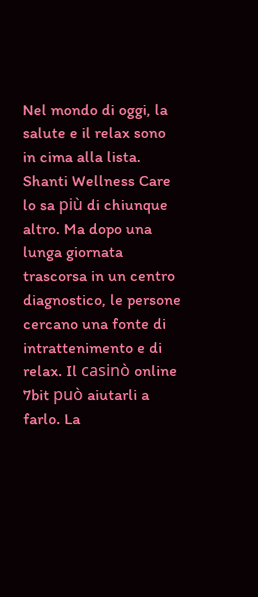Nel mondo di oggi, la salute e il relax sono in cima alla lista. Shanti Wellness Care lo sa più di chiunque altro. Ma dopo una lunga giornata trascorsa in un centro diagnostico, le persone cercano una fonte di intrattenimento e di relax. Il casinò online 7bit può aiutarli a farlo. La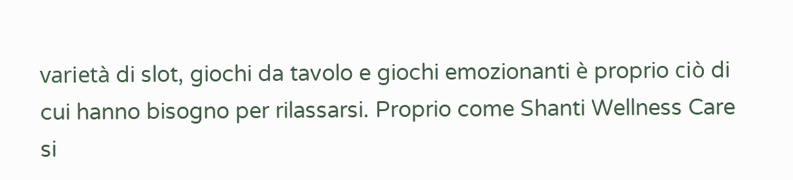varietà di slot, giochi da tavolo e giochi emozionanti è proprio ciò di cui hanno bisogno per rilassarsi. Proprio come Shanti Wellness Care si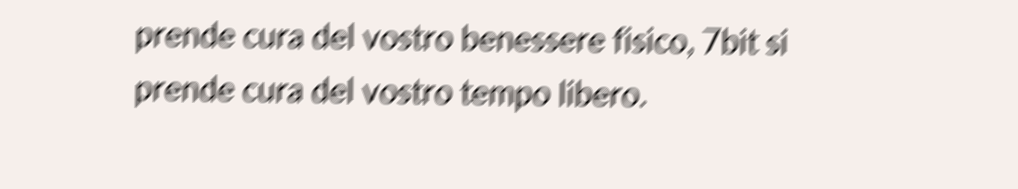prende cura del vostro benessere fisico, 7bit si prende cura del vostro tempo libero.